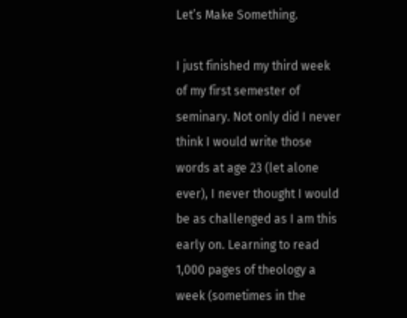Let’s Make Something.

I just finished my third week of my first semester of seminary. Not only did I never think I would write those words at age 23 (let alone ever), I never thought I would be as challenged as I am this early on. Learning to read 1,000 pages of theology a week (sometimes in the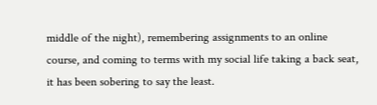middle of the night), remembering assignments to an online course, and coming to terms with my social life taking a back seat, it has been sobering to say the least.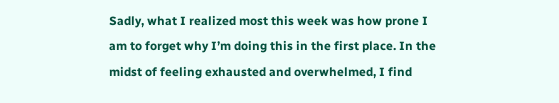Sadly, what I realized most this week was how prone I am to forget why I’m doing this in the first place. In the midst of feeling exhausted and overwhelmed, I find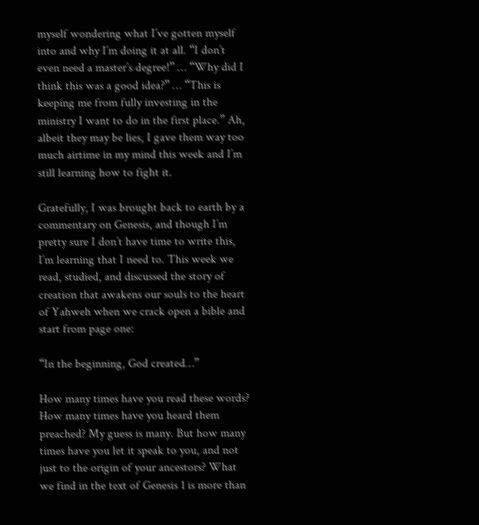myself wondering what I’ve gotten myself into and why I’m doing it at all. “I don’t even need a master’s degree!” … “Why did I think this was a good idea?” … “This is keeping me from fully investing in the ministry I want to do in the first place.” Ah, albeit they may be lies, I gave them way too much airtime in my mind this week and I’m still learning how to fight it.

Gratefully, I was brought back to earth by a commentary on Genesis, and though I’m pretty sure I don’t have time to write this, I’m learning that I need to. This week we read, studied, and discussed the story of creation that awakens our souls to the heart of Yahweh when we crack open a bible and start from page one:

“In the beginning, God created…”

How many times have you read these words? How many times have you heard them preached? My guess is many. But how many times have you let it speak to you, and not just to the origin of your ancestors? What we find in the text of Genesis 1 is more than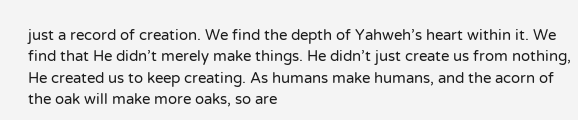just a record of creation. We find the depth of Yahweh’s heart within it. We find that He didn’t merely make things. He didn’t just create us from nothing, He created us to keep creating. As humans make humans, and the acorn of the oak will make more oaks, so are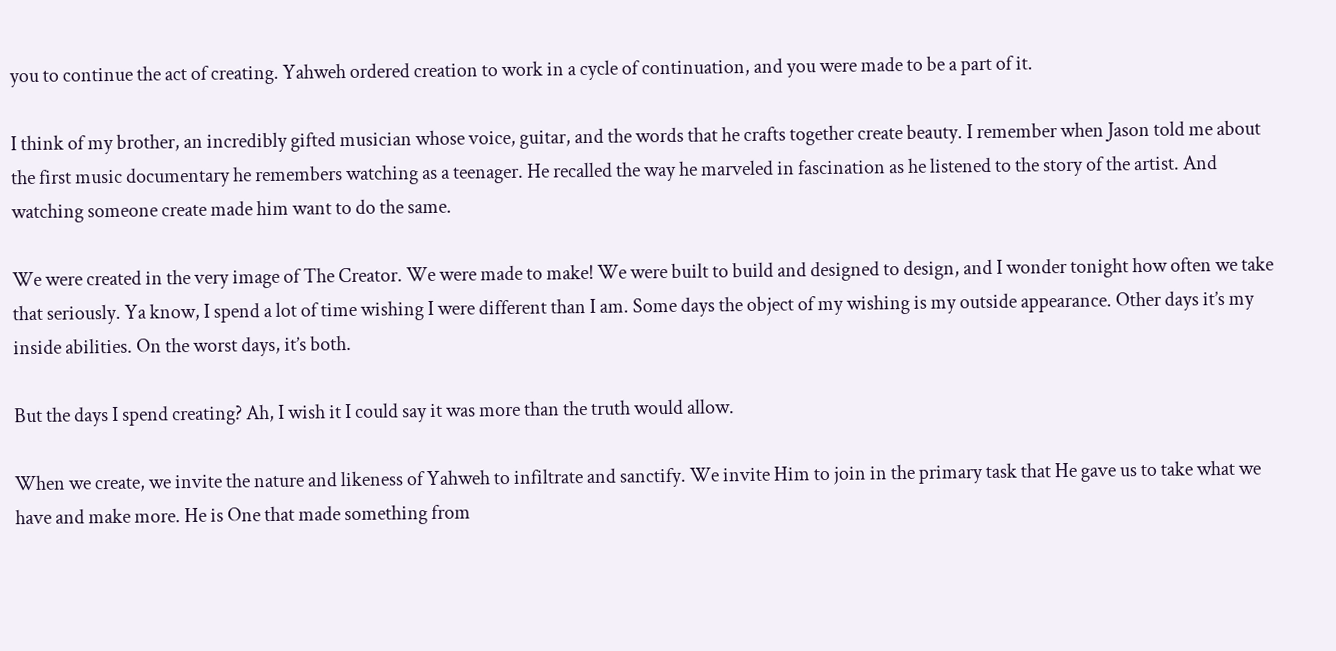you to continue the act of creating. Yahweh ordered creation to work in a cycle of continuation, and you were made to be a part of it.

I think of my brother, an incredibly gifted musician whose voice, guitar, and the words that he crafts together create beauty. I remember when Jason told me about the first music documentary he remembers watching as a teenager. He recalled the way he marveled in fascination as he listened to the story of the artist. And watching someone create made him want to do the same.

We were created in the very image of The Creator. We were made to make! We were built to build and designed to design, and I wonder tonight how often we take that seriously. Ya know, I spend a lot of time wishing I were different than I am. Some days the object of my wishing is my outside appearance. Other days it’s my inside abilities. On the worst days, it’s both.

But the days I spend creating? Ah, I wish it I could say it was more than the truth would allow.

When we create, we invite the nature and likeness of Yahweh to infiltrate and sanctify. We invite Him to join in the primary task that He gave us to take what we have and make more. He is One that made something from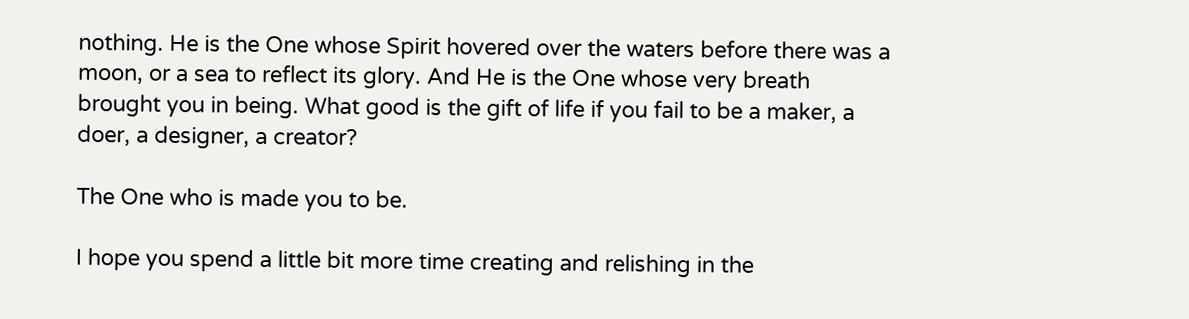nothing. He is the One whose Spirit hovered over the waters before there was a moon, or a sea to reflect its glory. And He is the One whose very breath brought you in being. What good is the gift of life if you fail to be a maker, a doer, a designer, a creator?

The One who is made you to be.

I hope you spend a little bit more time creating and relishing in the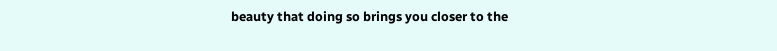beauty that doing so brings you closer to the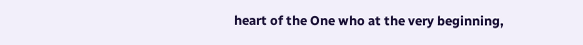heart of the One who at the very beginning,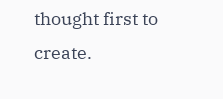thought first to create.